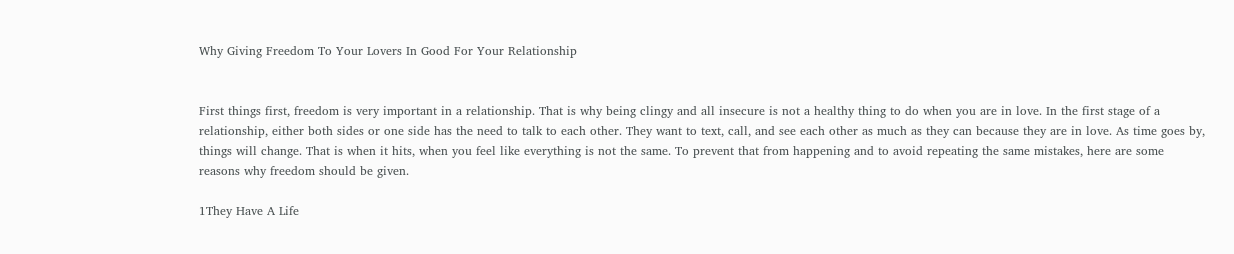Why Giving Freedom To Your Lovers In Good For Your Relationship


First things first, freedom is very important in a relationship. That is why being clingy and all insecure is not a healthy thing to do when you are in love. In the first stage of a relationship, either both sides or one side has the need to talk to each other. They want to text, call, and see each other as much as they can because they are in love. As time goes by, things will change. That is when it hits, when you feel like everything is not the same. To prevent that from happening and to avoid repeating the same mistakes, here are some reasons why freedom should be given.

1They Have A Life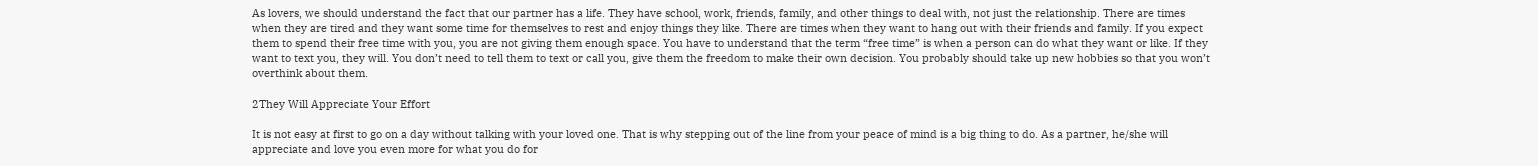As lovers, we should understand the fact that our partner has a life. They have school, work, friends, family, and other things to deal with, not just the relationship. There are times when they are tired and they want some time for themselves to rest and enjoy things they like. There are times when they want to hang out with their friends and family. If you expect them to spend their free time with you, you are not giving them enough space. You have to understand that the term “free time” is when a person can do what they want or like. If they want to text you, they will. You don’t need to tell them to text or call you, give them the freedom to make their own decision. You probably should take up new hobbies so that you won’t overthink about them.

2They Will Appreciate Your Effort

It is not easy at first to go on a day without talking with your loved one. That is why stepping out of the line from your peace of mind is a big thing to do. As a partner, he/she will appreciate and love you even more for what you do for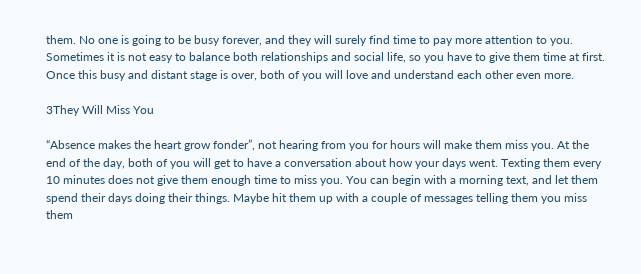them. No one is going to be busy forever, and they will surely find time to pay more attention to you. Sometimes it is not easy to balance both relationships and social life, so you have to give them time at first. Once this busy and distant stage is over, both of you will love and understand each other even more.

3They Will Miss You

“Absence makes the heart grow fonder”, not hearing from you for hours will make them miss you. At the end of the day, both of you will get to have a conversation about how your days went. Texting them every 10 minutes does not give them enough time to miss you. You can begin with a morning text, and let them spend their days doing their things. Maybe hit them up with a couple of messages telling them you miss them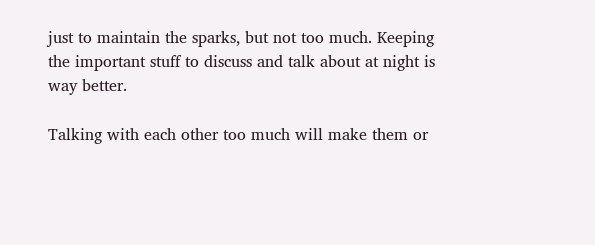just to maintain the sparks, but not too much. Keeping the important stuff to discuss and talk about at night is way better.

Talking with each other too much will make them or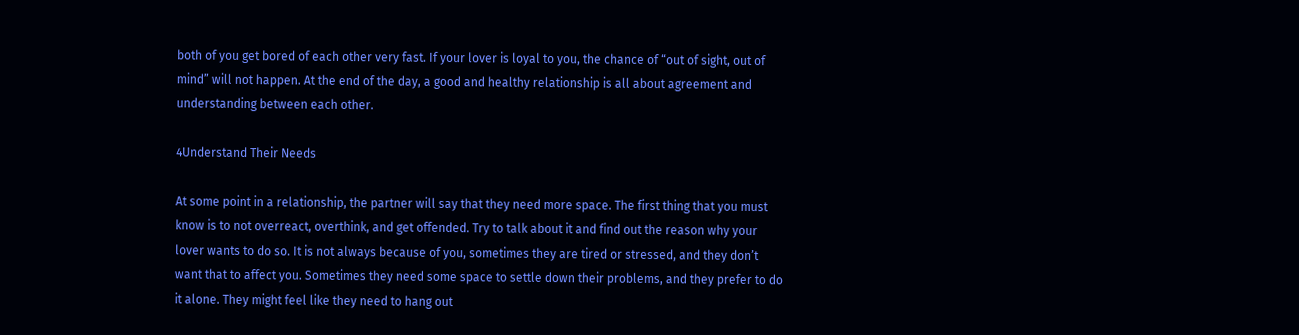both of you get bored of each other very fast. If your lover is loyal to you, the chance of “out of sight, out of mind” will not happen. At the end of the day, a good and healthy relationship is all about agreement and understanding between each other.

4Understand Their Needs

At some point in a relationship, the partner will say that they need more space. The first thing that you must know is to not overreact, overthink, and get offended. Try to talk about it and find out the reason why your lover wants to do so. It is not always because of you, sometimes they are tired or stressed, and they don’t want that to affect you. Sometimes they need some space to settle down their problems, and they prefer to do it alone. They might feel like they need to hang out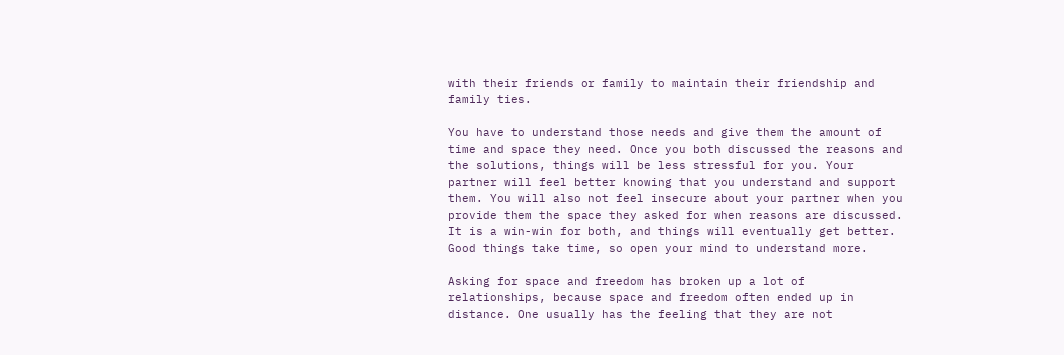with their friends or family to maintain their friendship and family ties.

You have to understand those needs and give them the amount of time and space they need. Once you both discussed the reasons and the solutions, things will be less stressful for you. Your partner will feel better knowing that you understand and support them. You will also not feel insecure about your partner when you provide them the space they asked for when reasons are discussed. It is a win-win for both, and things will eventually get better. Good things take time, so open your mind to understand more.

Asking for space and freedom has broken up a lot of relationships, because space and freedom often ended up in distance. One usually has the feeling that they are not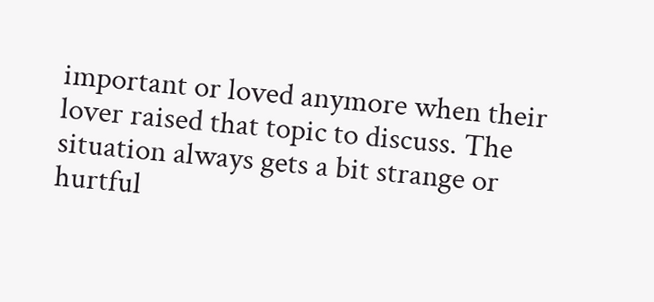important or loved anymore when their lover raised that topic to discuss. The situation always gets a bit strange or hurtful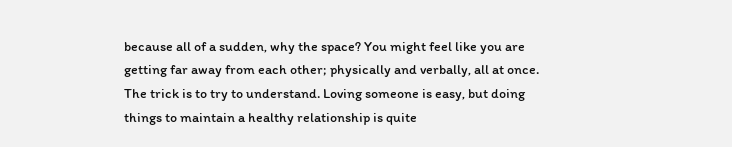because all of a sudden, why the space? You might feel like you are getting far away from each other; physically and verbally, all at once. The trick is to try to understand. Loving someone is easy, but doing things to maintain a healthy relationship is quite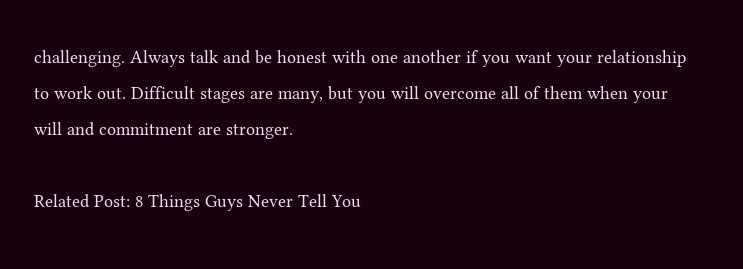challenging. Always talk and be honest with one another if you want your relationship to work out. Difficult stages are many, but you will overcome all of them when your will and commitment are stronger.

Related Post: 8 Things Guys Never Tell You